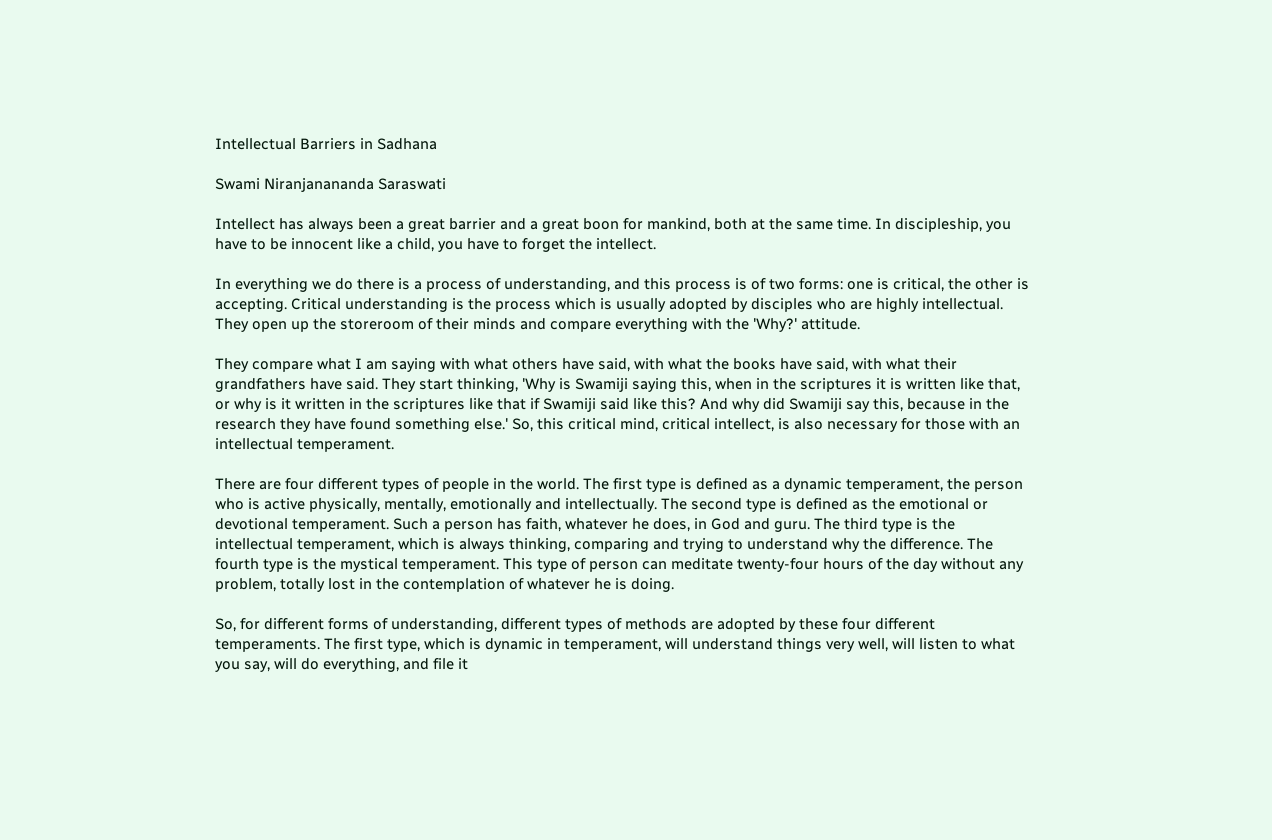Intellectual Barriers in Sadhana

Swami Niranjanananda Saraswati

Intellect has always been a great barrier and a great boon for mankind, both at the same time. In discipleship, you have to be innocent like a child, you have to forget the intellect.

In everything we do there is a process of understanding, and this process is of two forms: one is critical, the other is accepting. Critical understanding is the process which is usually adopted by disciples who are highly intellectual. They open up the storeroom of their minds and compare everything with the 'Why?' attitude.

They compare what I am saying with what others have said, with what the books have said, with what their grandfathers have said. They start thinking, 'Why is Swamiji saying this, when in the scriptures it is written like that, or why is it written in the scriptures like that if Swamiji said like this? And why did Swamiji say this, because in the research they have found something else.' So, this critical mind, critical intellect, is also necessary for those with an intellectual temperament.

There are four different types of people in the world. The first type is defined as a dynamic temperament, the person who is active physically, mentally, emotionally and intellectually. The second type is defined as the emotional or devotional temperament. Such a person has faith, whatever he does, in God and guru. The third type is the intellectual temperament, which is always thinking, comparing and trying to understand why the difference. The fourth type is the mystical temperament. This type of person can meditate twenty-four hours of the day without any problem, totally lost in the contemplation of whatever he is doing.

So, for different forms of understanding, different types of methods are adopted by these four different temperaments. The first type, which is dynamic in temperament, will understand things very well, will listen to what you say, will do everything, and file it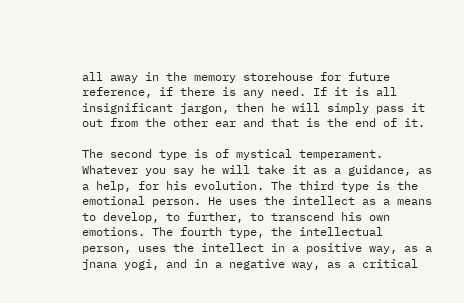all away in the memory storehouse for future reference, if there is any need. If it is all insignificant jargon, then he will simply pass it out from the other ear and that is the end of it.

The second type is of mystical temperament. Whatever you say he will take it as a guidance, as a help, for his evolution. The third type is the emotional person. He uses the intellect as a means to develop, to further, to transcend his own emotions. The fourth type, the intellectual person, uses the intellect in a positive way, as a jnana yogi, and in a negative way, as a critical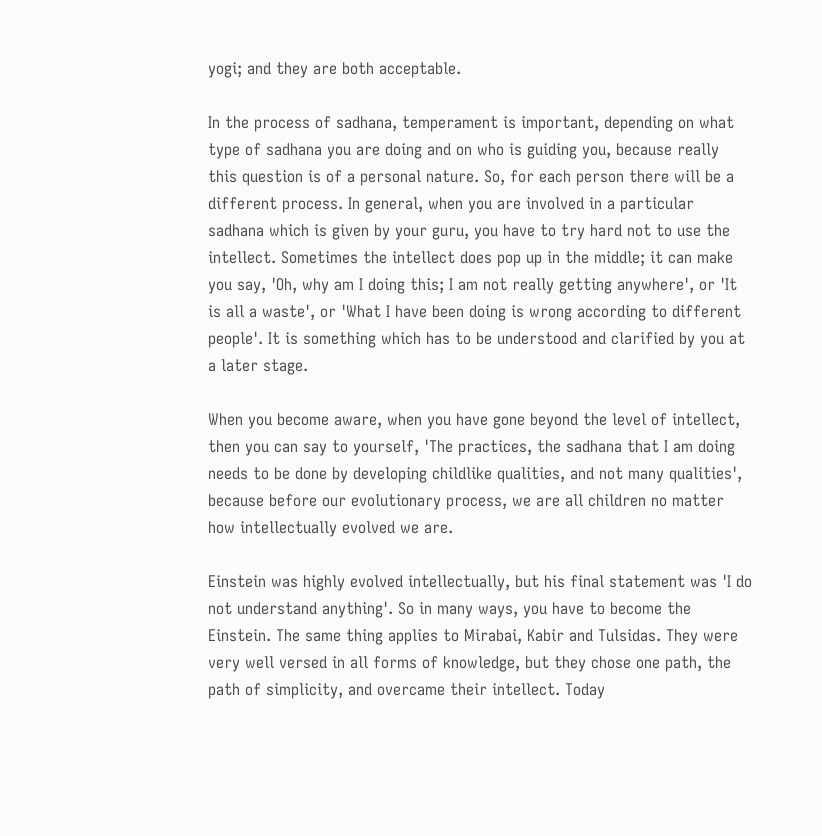yogi; and they are both acceptable.

In the process of sadhana, temperament is important, depending on what type of sadhana you are doing and on who is guiding you, because really this question is of a personal nature. So, for each person there will be a different process. In general, when you are involved in a particular sadhana which is given by your guru, you have to try hard not to use the intellect. Sometimes the intellect does pop up in the middle; it can make you say, 'Oh, why am I doing this; I am not really getting anywhere', or 'It is all a waste', or 'What I have been doing is wrong according to different people'. It is something which has to be understood and clarified by you at a later stage.

When you become aware, when you have gone beyond the level of intellect, then you can say to yourself, 'The practices, the sadhana that I am doing needs to be done by developing childlike qualities, and not many qualities', because before our evolutionary process, we are all children no matter how intellectually evolved we are.

Einstein was highly evolved intellectually, but his final statement was 'I do not understand anything'. So in many ways, you have to become the Einstein. The same thing applies to Mirabai, Kabir and Tulsidas. They were very well versed in all forms of knowledge, but they chose one path, the path of simplicity, and overcame their intellect. Today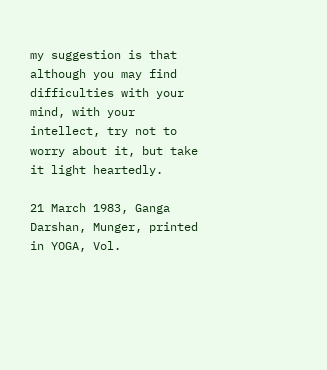my suggestion is that although you may find difficulties with your mind, with your intellect, try not to worry about it, but take it light heartedly.

21 March 1983, Ganga Darshan, Munger, printed in YOGA, Vol.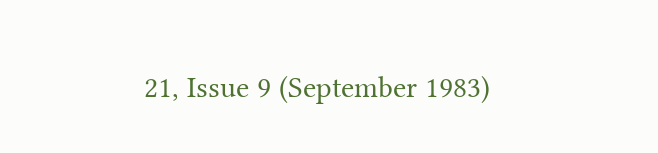21, Issue 9 (September 1983)